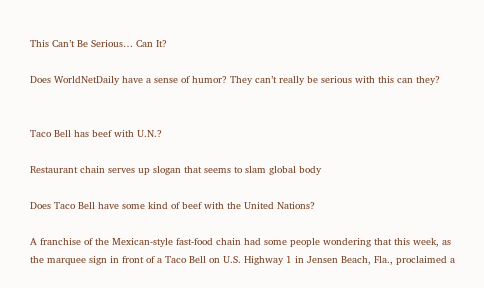This Can’t Be Serious… Can It?

Does WorldNetDaily have a sense of humor? They can’t really be serious with this can they?


Taco Bell has beef with U.N.?

Restaurant chain serves up slogan that seems to slam global body

Does Taco Bell have some kind of beef with the United Nations?

A franchise of the Mexican-style fast-food chain had some people wondering that this week, as the marquee sign in front of a Taco Bell on U.S. Highway 1 in Jensen Beach, Fla., proclaimed a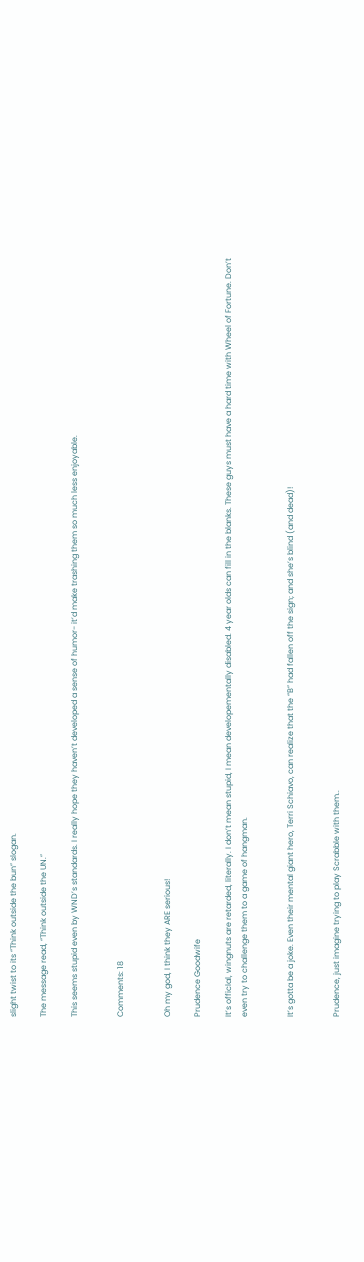slight twist to its “Think outside the bun” slogan.

The message read, “Think outside the UN.”

This seems stupid even by WND’s standards. I really hope they haven’t developed a sense of humor- it’d make trashing them so much less enjoyable.


Comments: 18


Oh my god, I think they ARE serious!

Prudence Goodwife

It’s officlal, wingnuts are retarded, literally. I don’t mean stupid, I mean developementally disabled. 4 year olds can fill in the blanks. These guys must have a hard time with Wheel of Fortune. Don’t even try to challenge them to a game of hangman.


It’s gotta be a joke. Even their mental giant hero, Terri Schiavo, can realize that the “B” had fallen off the sign; and she’s blind (and dead)!


Prudence, just imagine trying to play Scrabble with them..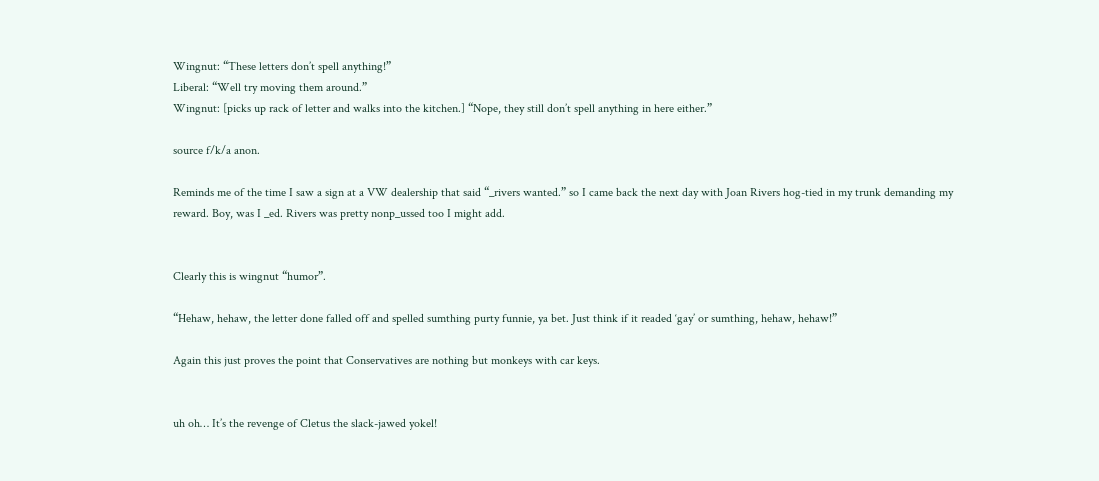Wingnut: “These letters don’t spell anything!”
Liberal: “Well try moving them around.”
Wingnut: [picks up rack of letter and walks into the kitchen.] “Nope, they still don’t spell anything in here either.”

source f/k/a anon.

Reminds me of the time I saw a sign at a VW dealership that said “_rivers wanted.” so I came back the next day with Joan Rivers hog-tied in my trunk demanding my reward. Boy, was I _ed. Rivers was pretty nonp_ussed too I might add.


Clearly this is wingnut “humor”.

“Hehaw, hehaw, the letter done falled off and spelled sumthing purty funnie, ya bet. Just think if it readed ‘gay’ or sumthing, hehaw, hehaw!”

Again this just proves the point that Conservatives are nothing but monkeys with car keys.


uh oh… It’s the revenge of Cletus the slack-jawed yokel!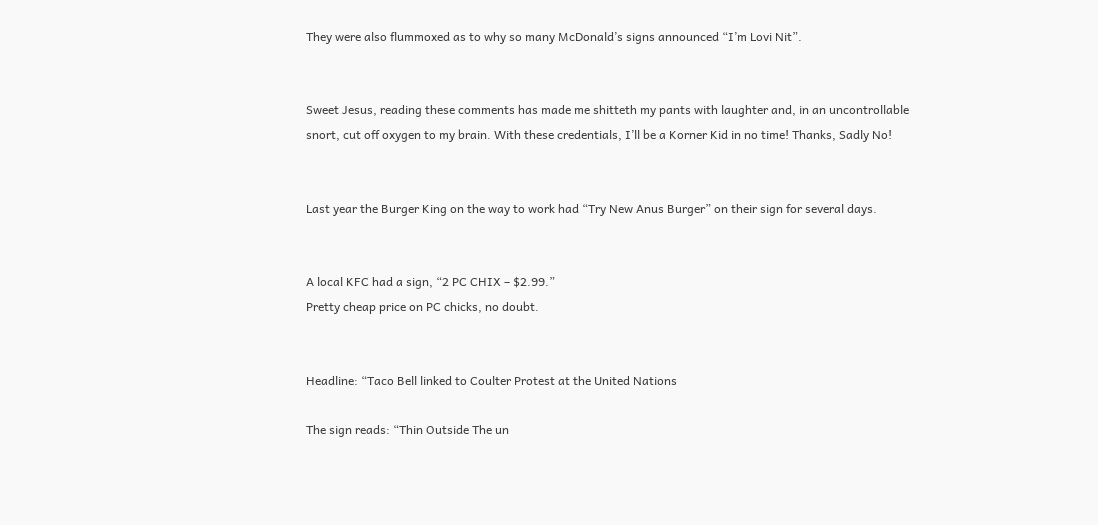They were also flummoxed as to why so many McDonald’s signs announced “I’m Lovi Nit”.


Sweet Jesus, reading these comments has made me shitteth my pants with laughter and, in an uncontrollable snort, cut off oxygen to my brain. With these credentials, I’ll be a Korner Kid in no time! Thanks, Sadly No!


Last year the Burger King on the way to work had “Try New Anus Burger” on their sign for several days.


A local KFC had a sign, “2 PC CHIX – $2.99.”
Pretty cheap price on PC chicks, no doubt.


Headline: “Taco Bell linked to Coulter Protest at the United Nations

The sign reads: “Thin Outside The un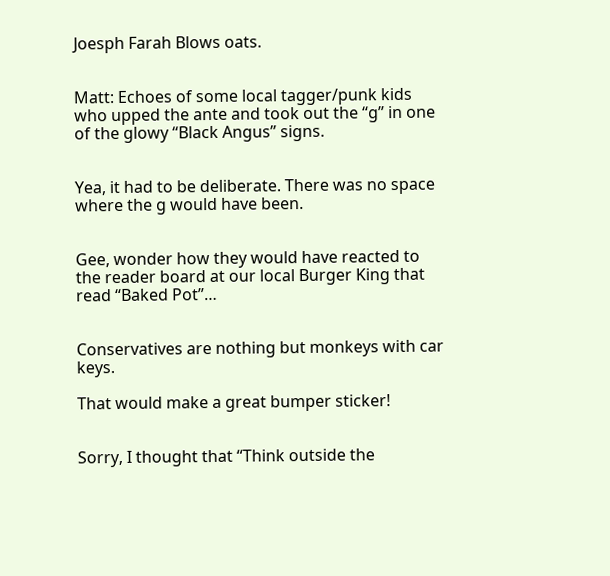Joesph Farah Blows oats.


Matt: Echoes of some local tagger/punk kids who upped the ante and took out the “g” in one of the glowy “Black Angus” signs.


Yea, it had to be deliberate. There was no space where the g would have been.


Gee, wonder how they would have reacted to the reader board at our local Burger King that read “Baked Pot”…


Conservatives are nothing but monkeys with car keys.

That would make a great bumper sticker!


Sorry, I thought that “Think outside the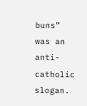buns” was an anti-catholic slogan.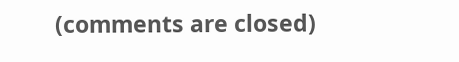(comments are closed)